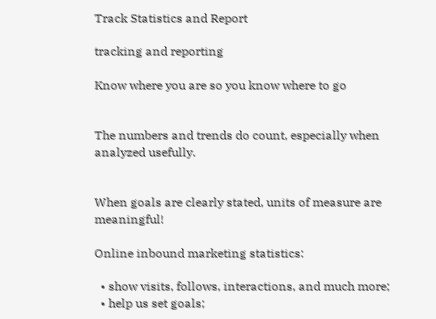Track Statistics and Report

tracking and reporting

Know where you are so you know where to go


The numbers and trends do count, especially when analyzed usefully.


When goals are clearly stated, units of measure are meaningful!

Online inbound marketing statistics:

  • show visits, follows, interactions, and much more;
  • help us set goals;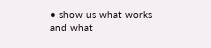• show us what works and what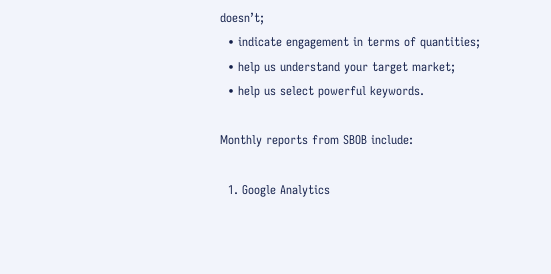doesn’t;
  • indicate engagement in terms of quantities;
  • help us understand your target market;
  • help us select powerful keywords.

Monthly reports from SBOB include:

  1. Google Analytics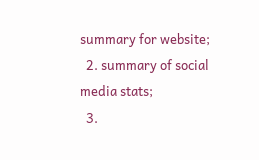summary for website;
  2. summary of social media stats;
  3.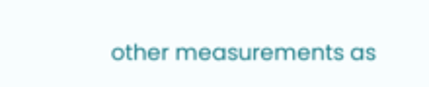other measurements as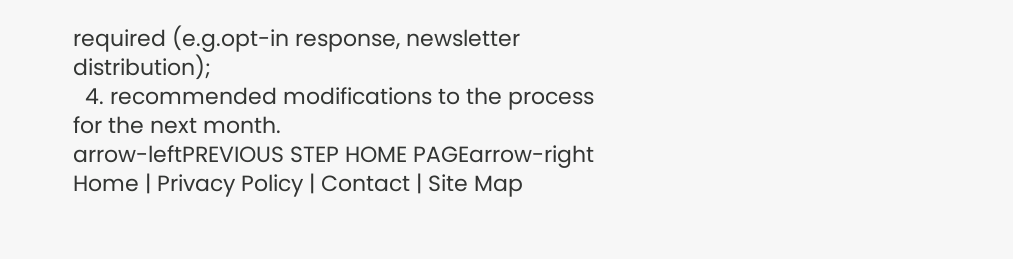required (e.g.opt-in response, newsletter distribution);
  4. recommended modifications to the process for the next month.
arrow-leftPREVIOUS STEP HOME PAGEarrow-right
Home | Privacy Policy | Contact | Site Map